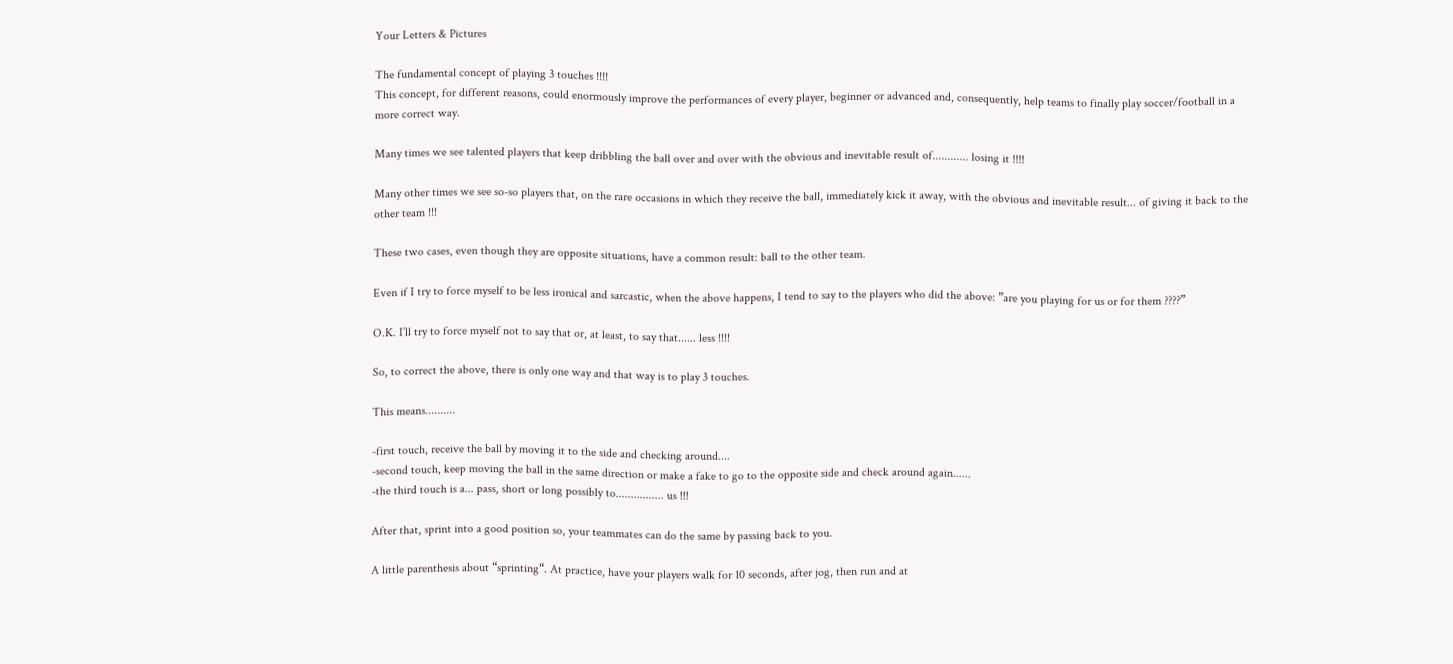Your Letters & Pictures

The fundamental concept of playing 3 touches !!!!
This concept, for different reasons, could enormously improve the performances of every player, beginner or advanced and, consequently, help teams to finally play soccer/football in a more correct way.

Many times we see talented players that keep dribbling the ball over and over with the obvious and inevitable result of............ losing it !!!!

Many other times we see so-so players that, on the rare occasions in which they receive the ball, immediately kick it away, with the obvious and inevitable result... of giving it back to the other team !!!

These two cases, even though they are opposite situations, have a common result: ball to the other team.

Even if I try to force myself to be less ironical and sarcastic, when the above happens, I tend to say to the players who did the above: ”are you playing for us or for them ????”

O.K. I’ll try to force myself not to say that or, at least, to say that...... less !!!!

So, to correct the above, there is only one way and that way is to play 3 touches.

This means..........

-first touch, receive the ball by moving it to the side and checking around....
-second touch, keep moving the ball in the same direction or make a fake to go to the opposite side and check around again......
-the third touch is a... pass, short or long possibly to................ us !!!

After that, sprint into a good position so, your teammates can do the same by passing back to you.

A little parenthesis about “sprinting“. At practice, have your players walk for 10 seconds, after jog, then run and at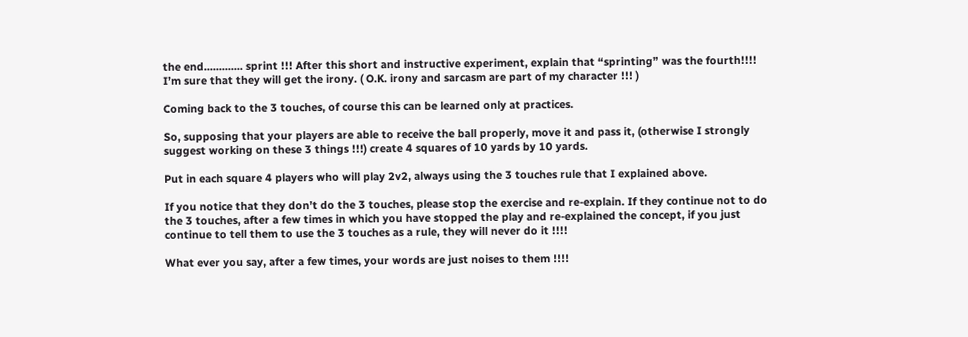the end............. sprint !!! After this short and instructive experiment, explain that “sprinting” was the fourth!!!! I’m sure that they will get the irony. ( O.K. irony and sarcasm are part of my character !!! )

Coming back to the 3 touches, of course this can be learned only at practices.

So, supposing that your players are able to receive the ball properly, move it and pass it, (otherwise I strongly suggest working on these 3 things !!!) create 4 squares of 10 yards by 10 yards.

Put in each square 4 players who will play 2v2, always using the 3 touches rule that I explained above.

If you notice that they don’t do the 3 touches, please stop the exercise and re-explain. If they continue not to do the 3 touches, after a few times in which you have stopped the play and re-explained the concept, if you just continue to tell them to use the 3 touches as a rule, they will never do it !!!!

What ever you say, after a few times, your words are just noises to them !!!!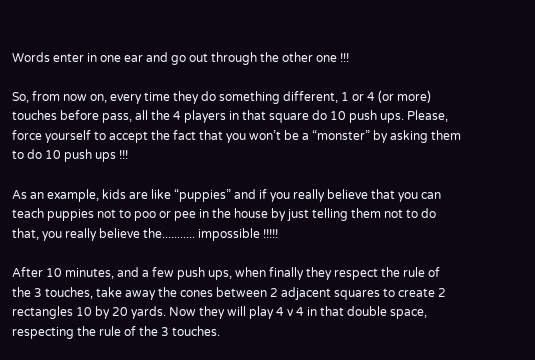Words enter in one ear and go out through the other one !!!

So, from now on, every time they do something different, 1 or 4 (or more) touches before pass, all the 4 players in that square do 10 push ups. Please, force yourself to accept the fact that you won’t be a “monster” by asking them to do 10 push ups !!!

As an example, kids are like “puppies” and if you really believe that you can teach puppies not to poo or pee in the house by just telling them not to do that, you really believe the........... impossible !!!!!

After 10 minutes, and a few push ups, when finally they respect the rule of the 3 touches, take away the cones between 2 adjacent squares to create 2 rectangles 10 by 20 yards. Now they will play 4 v 4 in that double space, respecting the rule of the 3 touches.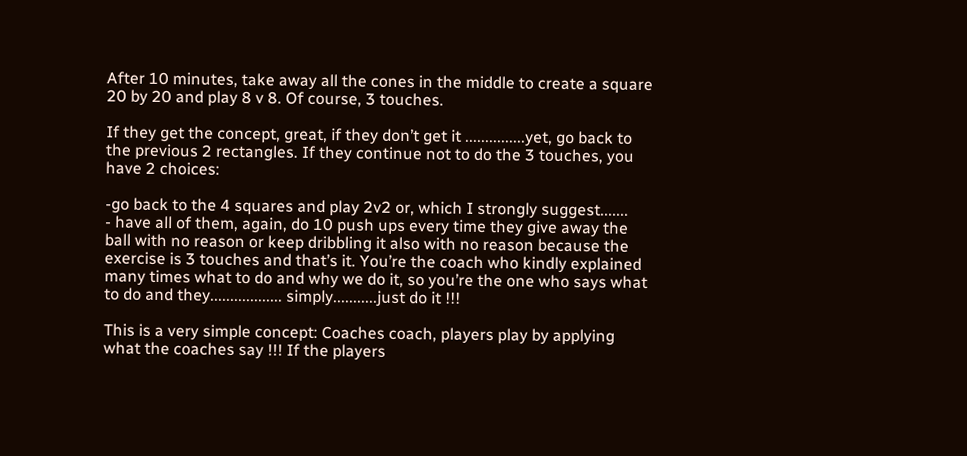After 10 minutes, take away all the cones in the middle to create a square 20 by 20 and play 8 v 8. Of course, 3 touches.

If they get the concept, great, if they don’t get it ...............yet, go back to the previous 2 rectangles. If they continue not to do the 3 touches, you have 2 choices:

-go back to the 4 squares and play 2v2 or, which I strongly suggest.......
- have all of them, again, do 10 push ups every time they give away the ball with no reason or keep dribbling it also with no reason because the exercise is 3 touches and that’s it. You’re the coach who kindly explained many times what to do and why we do it, so you’re the one who says what to do and they.................. simply...........just do it !!!

This is a very simple concept: Coaches coach, players play by applying what the coaches say !!! If the players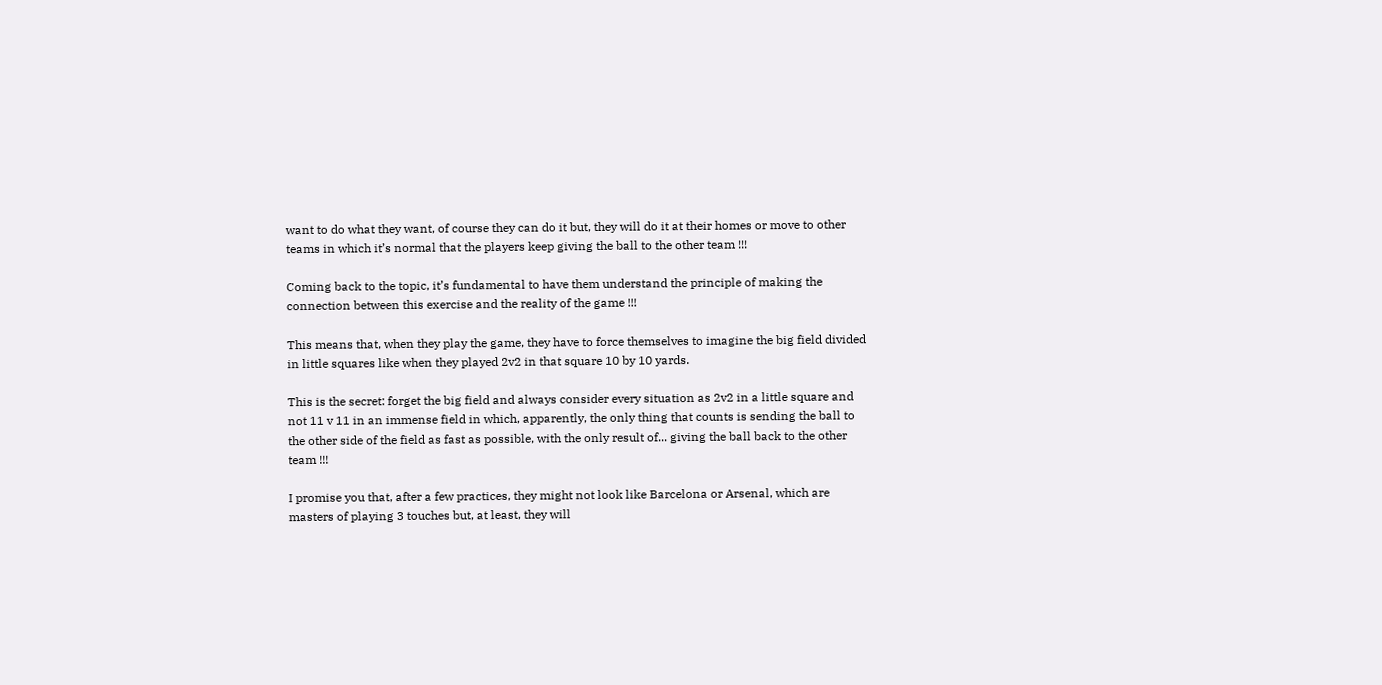want to do what they want, of course they can do it but, they will do it at their homes or move to other teams in which it’s normal that the players keep giving the ball to the other team !!!

Coming back to the topic, it’s fundamental to have them understand the principle of making the connection between this exercise and the reality of the game !!!

This means that, when they play the game, they have to force themselves to imagine the big field divided in little squares like when they played 2v2 in that square 10 by 10 yards.

This is the secret: forget the big field and always consider every situation as 2v2 in a little square and not 11 v 11 in an immense field in which, apparently, the only thing that counts is sending the ball to the other side of the field as fast as possible, with the only result of... giving the ball back to the other team !!!

I promise you that, after a few practices, they might not look like Barcelona or Arsenal, which are masters of playing 3 touches but, at least, they will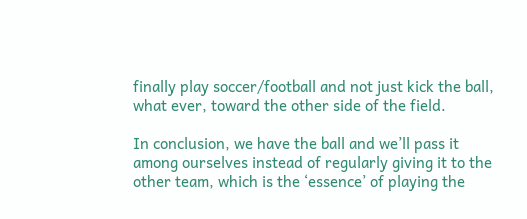finally play soccer/football and not just kick the ball, what ever, toward the other side of the field.

In conclusion, we have the ball and we’ll pass it among ourselves instead of regularly giving it to the other team, which is the ‘essence’ of playing the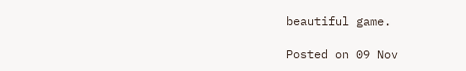beautiful game.

Posted on 09 Nov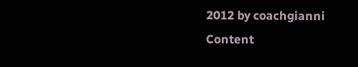2012 by coachgianni
Content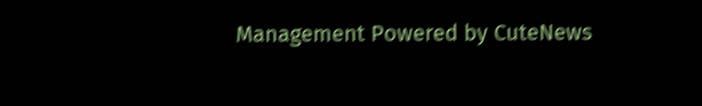Management Powered by CuteNews